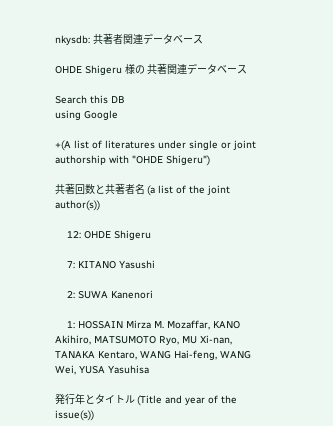nkysdb: 共著者関連データベース

OHDE Shigeru 様の 共著関連データベース

Search this DB
using Google

+(A list of literatures under single or joint authorship with "OHDE Shigeru")

共著回数と共著者名 (a list of the joint author(s))

    12: OHDE Shigeru

    7: KITANO Yasushi

    2: SUWA Kanenori

    1: HOSSAIN Mirza M. Mozaffar, KANO Akihiro, MATSUMOTO Ryo, MU Xi-nan, TANAKA Kentaro, WANG Hai-feng, WANG Wei, YUSA Yasuhisa

発行年とタイトル (Title and year of the issue(s))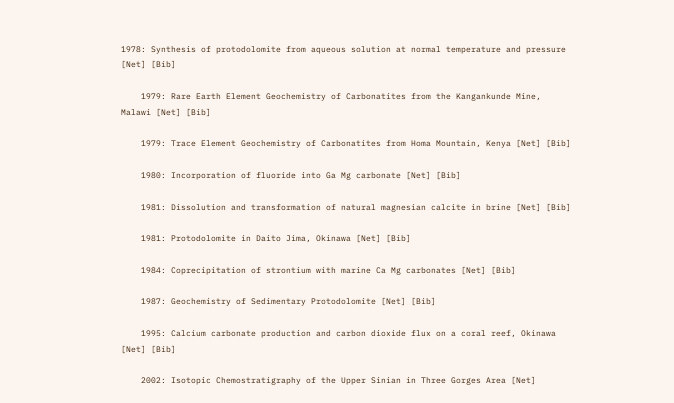1978: Synthesis of protodolomite from aqueous solution at normal temperature and pressure [Net] [Bib]

    1979: Rare Earth Element Geochemistry of Carbonatites from the Kangankunde Mine, Malawi [Net] [Bib]

    1979: Trace Element Geochemistry of Carbonatites from Homa Mountain, Kenya [Net] [Bib]

    1980: Incorporation of fluoride into Ga Mg carbonate [Net] [Bib]

    1981: Dissolution and transformation of natural magnesian calcite in brine [Net] [Bib]

    1981: Protodolomite in Daito Jima, Okinawa [Net] [Bib]

    1984: Coprecipitation of strontium with marine Ca Mg carbonates [Net] [Bib]

    1987: Geochemistry of Sedimentary Protodolomite [Net] [Bib]

    1995: Calcium carbonate production and carbon dioxide flux on a coral reef, Okinawa [Net] [Bib]

    2002: Isotopic Chemostratigraphy of the Upper Sinian in Three Gorges Area [Net]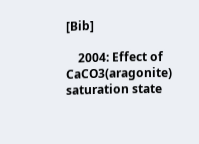[Bib]

    2004: Effect of CaCO3(aragonite) saturation state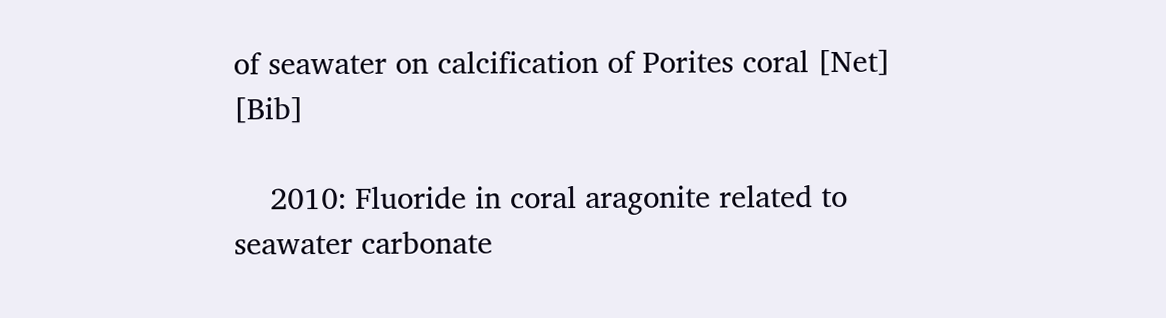of seawater on calcification of Porites coral [Net] [Bib]

    2010: Fluoride in coral aragonite related to seawater carbonate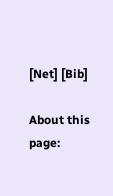[Net] [Bib]

About this page: